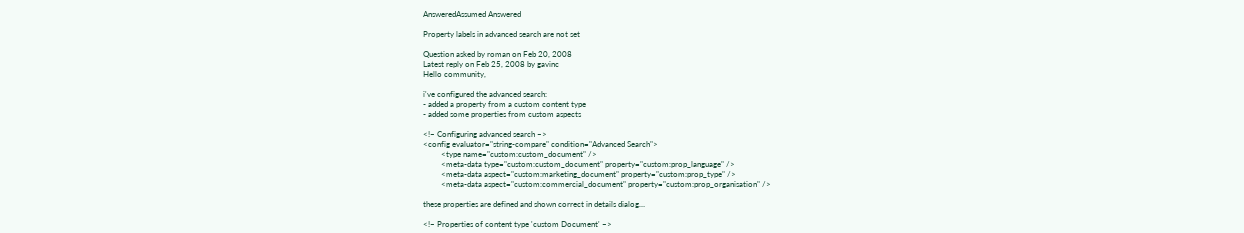AnsweredAssumed Answered

Property labels in advanced search are not set

Question asked by roman on Feb 20, 2008
Latest reply on Feb 25, 2008 by gavinc
Hello community,

i've configured the advanced search:
- added a property from a custom content type
- added some properties from custom aspects

<!– Configuring advanced search –>
<config evaluator="string-compare" condition="Advanced Search">
         <type name="custom:custom_document" />
         <meta-data type="custom:custom_document" property="custom:prop_language" />
         <meta-data aspect="custom:marketing_document" property="custom:prop_type" />
         <meta-data aspect="custom:commercial_document" property="custom:prop_organisation" />

these properties are defined and shown correct in details dialog…

<!– Properties of content type 'custom Document' –>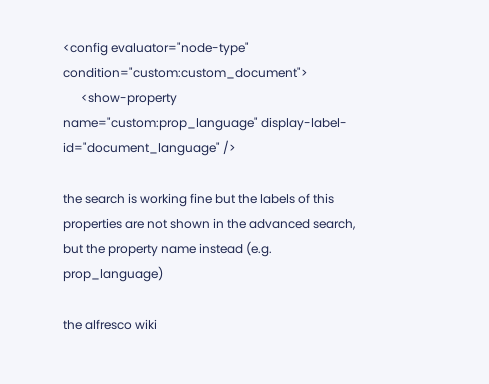<config evaluator="node-type" condition="custom:custom_document">
      <show-property name="custom:prop_language" display-label-id="document_language" />

the search is working fine but the labels of this properties are not shown in the advanced search, but the property name instead (e.g. prop_language)

the alfresco wiki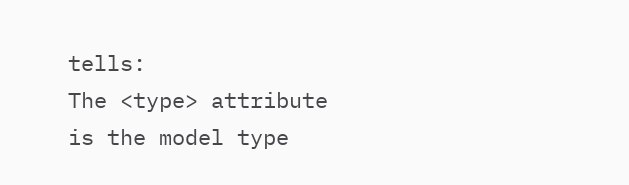tells:
The <type> attribute is the model type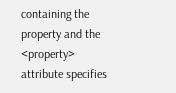containing the property and the <property> attribute specifies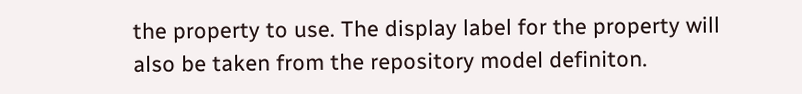the property to use. The display label for the property will also be taken from the repository model definiton.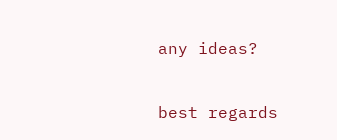any ideas?

best regards